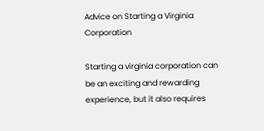Advice on Starting a Virginia Corporation

Starting a virginia corporation can be an exciting and rewarding experience, but it also requires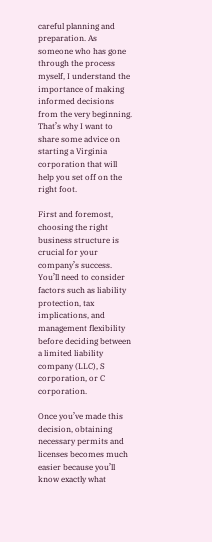careful planning and preparation. As someone who has gone through the process myself, I understand the importance of making informed decisions from the very beginning. That’s why I want to share some advice on starting a Virginia corporation that will help you set off on the right foot.

First and foremost, choosing the right business structure is crucial for your company’s success. You’ll need to consider factors such as liability protection, tax implications, and management flexibility before deciding between a limited liability company (LLC), S corporation, or C corporation.

Once you’ve made this decision, obtaining necessary permits and licenses becomes much easier because you’ll know exactly what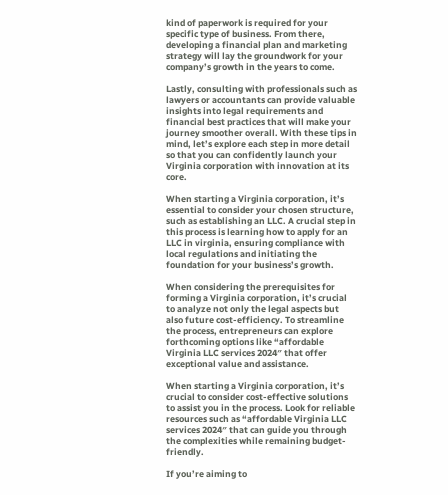kind of paperwork is required for your specific type of business. From there, developing a financial plan and marketing strategy will lay the groundwork for your company’s growth in the years to come.

Lastly, consulting with professionals such as lawyers or accountants can provide valuable insights into legal requirements and financial best practices that will make your journey smoother overall. With these tips in mind, let’s explore each step in more detail so that you can confidently launch your Virginia corporation with innovation at its core.

When starting a Virginia corporation, it’s essential to consider your chosen structure, such as establishing an LLC. A crucial step in this process is learning how to apply for an LLC in virginia, ensuring compliance with local regulations and initiating the foundation for your business’s growth.

When considering the prerequisites for forming a Virginia corporation, it’s crucial to analyze not only the legal aspects but also future cost-efficiency. To streamline the process, entrepreneurs can explore forthcoming options like “affordable Virginia LLC services 2024″ that offer exceptional value and assistance.

When starting a Virginia corporation, it’s crucial to consider cost-effective solutions to assist you in the process. Look for reliable resources such as “affordable Virginia LLC services 2024″ that can guide you through the complexities while remaining budget-friendly.

If you’re aiming to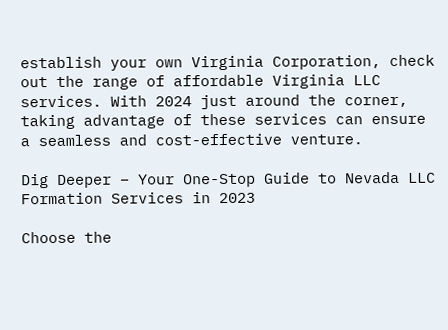establish your own Virginia Corporation, check out the range of affordable Virginia LLC services. With 2024 just around the corner, taking advantage of these services can ensure a seamless and cost-effective venture.

Dig Deeper – Your One-Stop Guide to Nevada LLC Formation Services in 2023

Choose the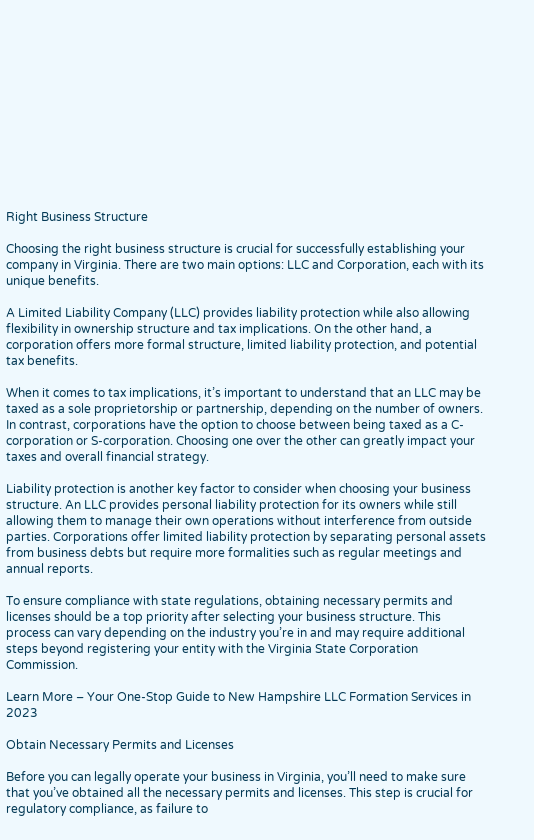Right Business Structure

Choosing the right business structure is crucial for successfully establishing your company in Virginia. There are two main options: LLC and Corporation, each with its unique benefits.

A Limited Liability Company (LLC) provides liability protection while also allowing flexibility in ownership structure and tax implications. On the other hand, a corporation offers more formal structure, limited liability protection, and potential tax benefits.

When it comes to tax implications, it’s important to understand that an LLC may be taxed as a sole proprietorship or partnership, depending on the number of owners. In contrast, corporations have the option to choose between being taxed as a C-corporation or S-corporation. Choosing one over the other can greatly impact your taxes and overall financial strategy.

Liability protection is another key factor to consider when choosing your business structure. An LLC provides personal liability protection for its owners while still allowing them to manage their own operations without interference from outside parties. Corporations offer limited liability protection by separating personal assets from business debts but require more formalities such as regular meetings and annual reports.

To ensure compliance with state regulations, obtaining necessary permits and licenses should be a top priority after selecting your business structure. This process can vary depending on the industry you’re in and may require additional steps beyond registering your entity with the Virginia State Corporation Commission.

Learn More – Your One-Stop Guide to New Hampshire LLC Formation Services in 2023

Obtain Necessary Permits and Licenses

Before you can legally operate your business in Virginia, you’ll need to make sure that you’ve obtained all the necessary permits and licenses. This step is crucial for regulatory compliance, as failure to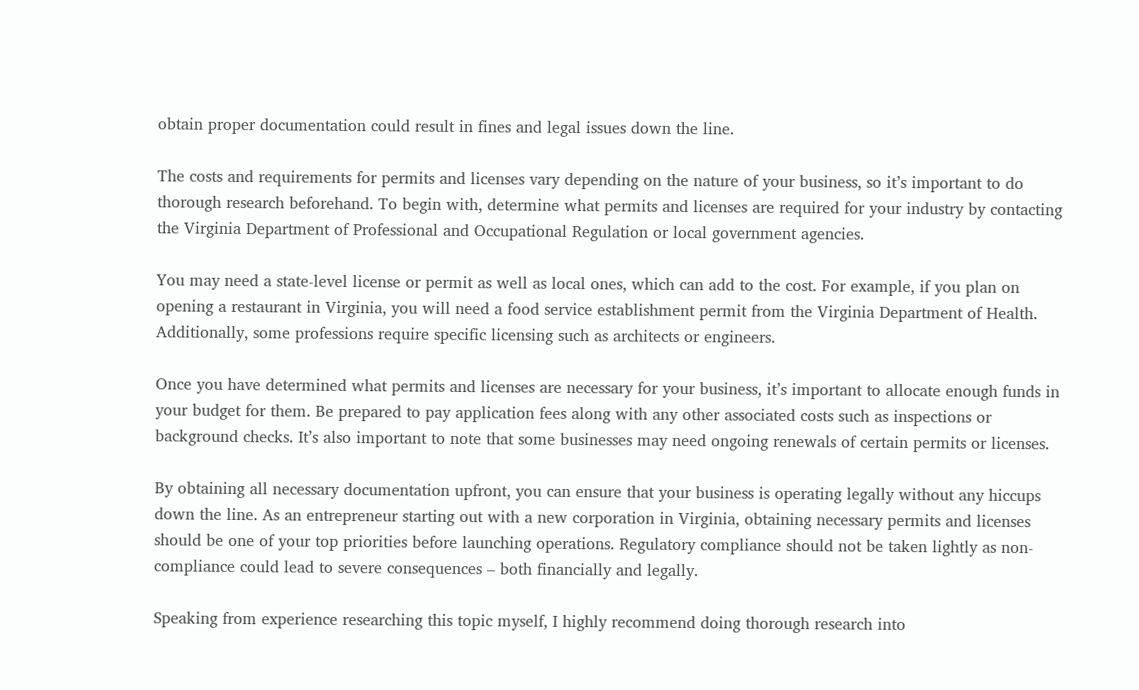obtain proper documentation could result in fines and legal issues down the line.

The costs and requirements for permits and licenses vary depending on the nature of your business, so it’s important to do thorough research beforehand. To begin with, determine what permits and licenses are required for your industry by contacting the Virginia Department of Professional and Occupational Regulation or local government agencies.

You may need a state-level license or permit as well as local ones, which can add to the cost. For example, if you plan on opening a restaurant in Virginia, you will need a food service establishment permit from the Virginia Department of Health. Additionally, some professions require specific licensing such as architects or engineers.

Once you have determined what permits and licenses are necessary for your business, it’s important to allocate enough funds in your budget for them. Be prepared to pay application fees along with any other associated costs such as inspections or background checks. It’s also important to note that some businesses may need ongoing renewals of certain permits or licenses.

By obtaining all necessary documentation upfront, you can ensure that your business is operating legally without any hiccups down the line. As an entrepreneur starting out with a new corporation in Virginia, obtaining necessary permits and licenses should be one of your top priorities before launching operations. Regulatory compliance should not be taken lightly as non-compliance could lead to severe consequences – both financially and legally.

Speaking from experience researching this topic myself, I highly recommend doing thorough research into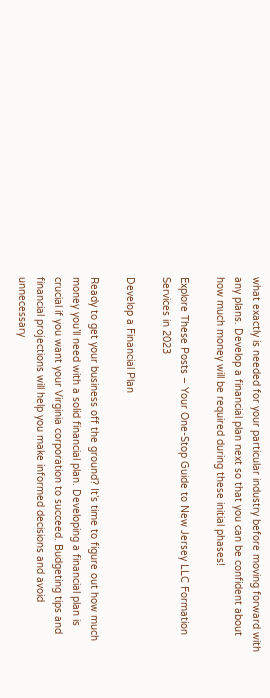what exactly is needed for your particular industry before moving forward with any plans. Develop a financial plan next so that you can be confident about how much money will be required during these initial phases!

Explore These Posts – Your One-Stop Guide to New Jersey LLC Formation Services in 2023

Develop a Financial Plan

Ready to get your business off the ground? It’s time to figure out how much money you’ll need with a solid financial plan. Developing a financial plan is crucial if you want your Virginia corporation to succeed. Budgeting tips and financial projections will help you make informed decisions and avoid unnecessary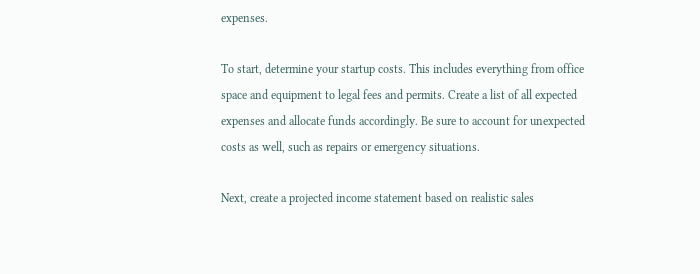expenses.

To start, determine your startup costs. This includes everything from office space and equipment to legal fees and permits. Create a list of all expected expenses and allocate funds accordingly. Be sure to account for unexpected costs as well, such as repairs or emergency situations.

Next, create a projected income statement based on realistic sales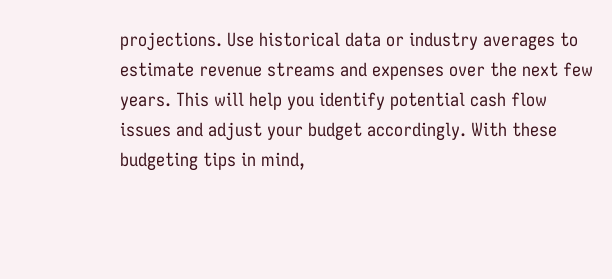projections. Use historical data or industry averages to estimate revenue streams and expenses over the next few years. This will help you identify potential cash flow issues and adjust your budget accordingly. With these budgeting tips in mind,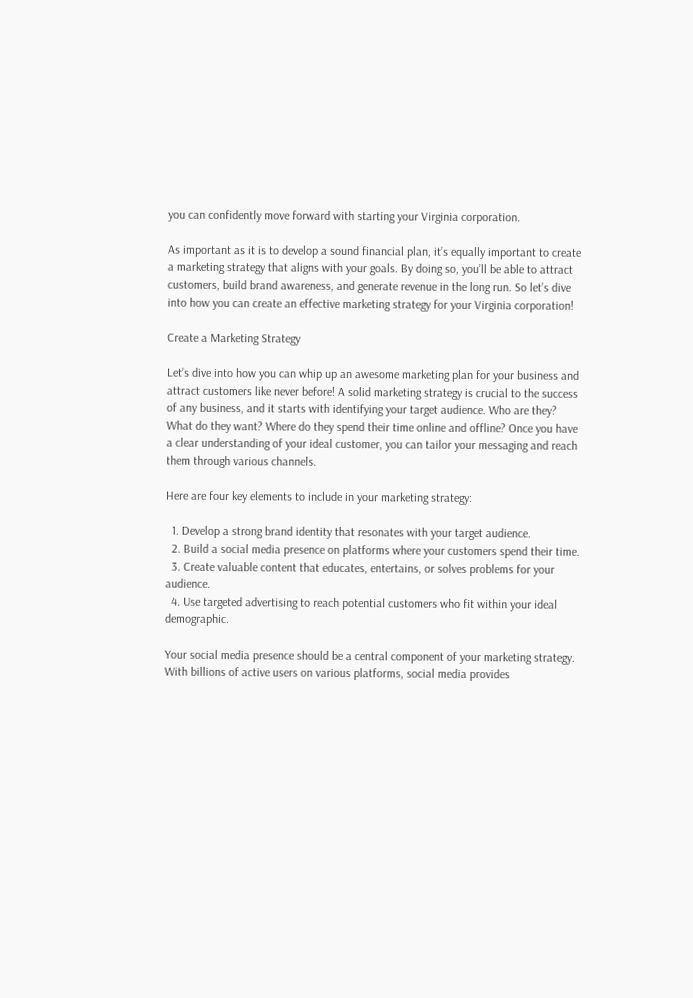you can confidently move forward with starting your Virginia corporation.

As important as it is to develop a sound financial plan, it’s equally important to create a marketing strategy that aligns with your goals. By doing so, you’ll be able to attract customers, build brand awareness, and generate revenue in the long run. So let’s dive into how you can create an effective marketing strategy for your Virginia corporation!

Create a Marketing Strategy

Let’s dive into how you can whip up an awesome marketing plan for your business and attract customers like never before! A solid marketing strategy is crucial to the success of any business, and it starts with identifying your target audience. Who are they? What do they want? Where do they spend their time online and offline? Once you have a clear understanding of your ideal customer, you can tailor your messaging and reach them through various channels.

Here are four key elements to include in your marketing strategy:

  1. Develop a strong brand identity that resonates with your target audience.
  2. Build a social media presence on platforms where your customers spend their time.
  3. Create valuable content that educates, entertains, or solves problems for your audience.
  4. Use targeted advertising to reach potential customers who fit within your ideal demographic.

Your social media presence should be a central component of your marketing strategy. With billions of active users on various platforms, social media provides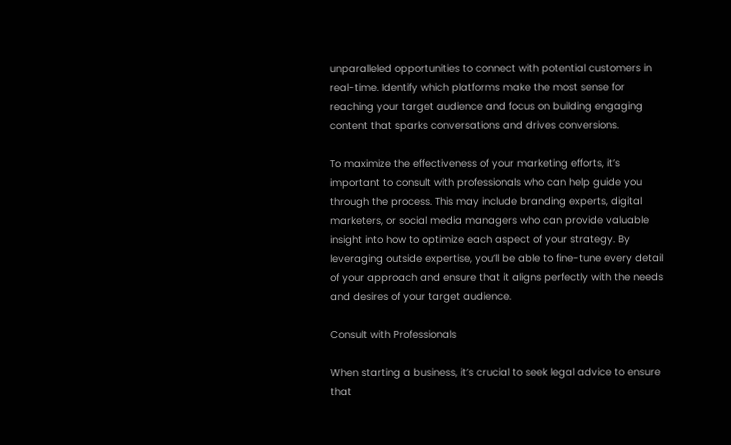unparalleled opportunities to connect with potential customers in real-time. Identify which platforms make the most sense for reaching your target audience and focus on building engaging content that sparks conversations and drives conversions.

To maximize the effectiveness of your marketing efforts, it’s important to consult with professionals who can help guide you through the process. This may include branding experts, digital marketers, or social media managers who can provide valuable insight into how to optimize each aspect of your strategy. By leveraging outside expertise, you’ll be able to fine-tune every detail of your approach and ensure that it aligns perfectly with the needs and desires of your target audience.

Consult with Professionals

When starting a business, it’s crucial to seek legal advice to ensure that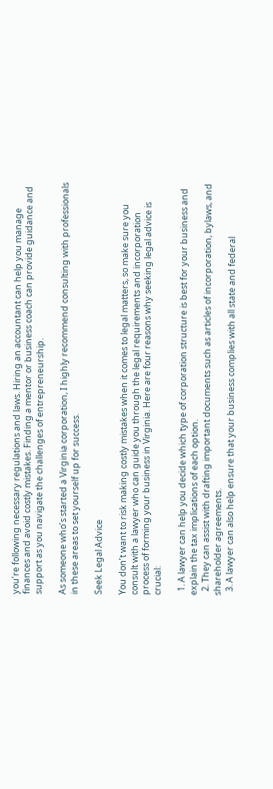you’re following necessary regulations and laws. Hiring an accountant can help you manage finances and avoid costly mistakes. Finding a mentor or business coach can provide guidance and support as you navigate the challenges of entrepreneurship.

As someone who’s started a Virginia corporation, I highly recommend consulting with professionals in these areas to set yourself up for success.

Seek Legal Advice

You don’t want to risk making costly mistakes when it comes to legal matters, so make sure you consult with a lawyer who can guide you through the legal requirements and incorporation process of forming your business in Virginia. Here are four reasons why seeking legal advice is crucial:

  1. A lawyer can help you decide which type of corporation structure is best for your business and explain the tax implications of each option.
  2. They can assist with drafting important documents such as articles of incorporation, bylaws, and shareholder agreements.
  3. A lawyer can also help ensure that your business complies with all state and federal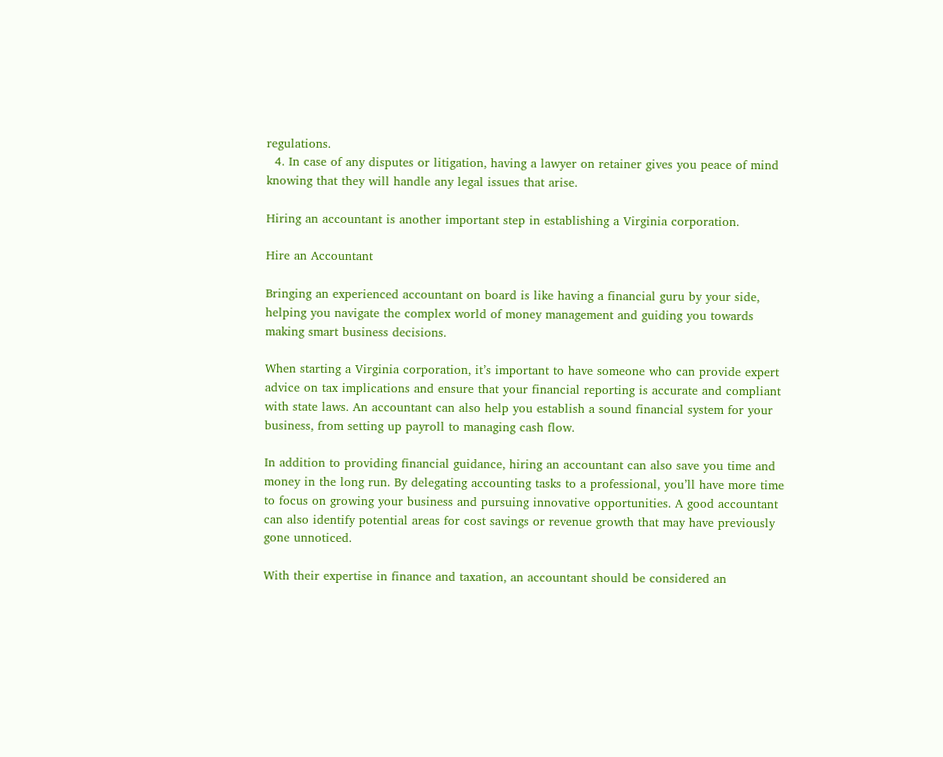regulations.
  4. In case of any disputes or litigation, having a lawyer on retainer gives you peace of mind knowing that they will handle any legal issues that arise.

Hiring an accountant is another important step in establishing a Virginia corporation.

Hire an Accountant

Bringing an experienced accountant on board is like having a financial guru by your side, helping you navigate the complex world of money management and guiding you towards making smart business decisions.

When starting a Virginia corporation, it’s important to have someone who can provide expert advice on tax implications and ensure that your financial reporting is accurate and compliant with state laws. An accountant can also help you establish a sound financial system for your business, from setting up payroll to managing cash flow.

In addition to providing financial guidance, hiring an accountant can also save you time and money in the long run. By delegating accounting tasks to a professional, you’ll have more time to focus on growing your business and pursuing innovative opportunities. A good accountant can also identify potential areas for cost savings or revenue growth that may have previously gone unnoticed.

With their expertise in finance and taxation, an accountant should be considered an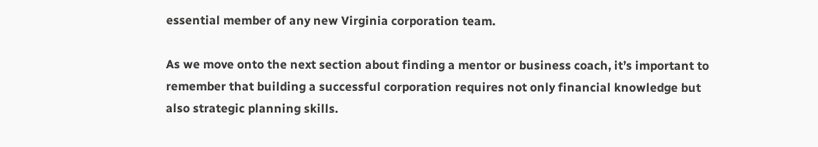essential member of any new Virginia corporation team.

As we move onto the next section about finding a mentor or business coach, it’s important to remember that building a successful corporation requires not only financial knowledge but also strategic planning skills.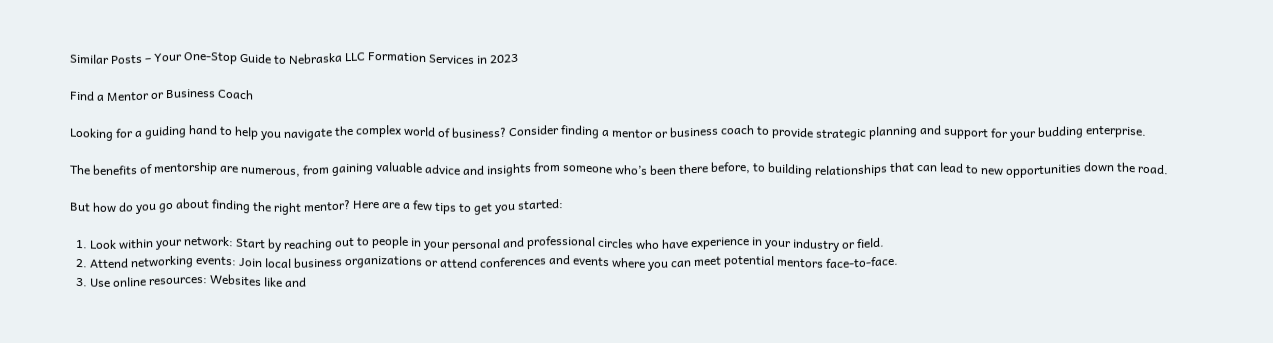Similar Posts – Your One-Stop Guide to Nebraska LLC Formation Services in 2023

Find a Mentor or Business Coach

Looking for a guiding hand to help you navigate the complex world of business? Consider finding a mentor or business coach to provide strategic planning and support for your budding enterprise.

The benefits of mentorship are numerous, from gaining valuable advice and insights from someone who’s been there before, to building relationships that can lead to new opportunities down the road.

But how do you go about finding the right mentor? Here are a few tips to get you started:

  1. Look within your network: Start by reaching out to people in your personal and professional circles who have experience in your industry or field.
  2. Attend networking events: Join local business organizations or attend conferences and events where you can meet potential mentors face-to-face.
  3. Use online resources: Websites like and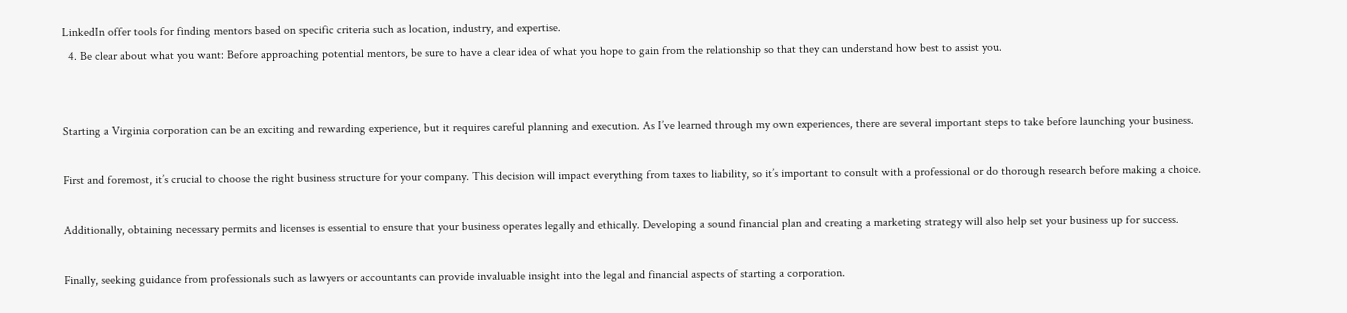LinkedIn offer tools for finding mentors based on specific criteria such as location, industry, and expertise.
  4. Be clear about what you want: Before approaching potential mentors, be sure to have a clear idea of what you hope to gain from the relationship so that they can understand how best to assist you.


Starting a Virginia corporation can be an exciting and rewarding experience, but it requires careful planning and execution. As I’ve learned through my own experiences, there are several important steps to take before launching your business.

First and foremost, it’s crucial to choose the right business structure for your company. This decision will impact everything from taxes to liability, so it’s important to consult with a professional or do thorough research before making a choice.

Additionally, obtaining necessary permits and licenses is essential to ensure that your business operates legally and ethically. Developing a sound financial plan and creating a marketing strategy will also help set your business up for success.

Finally, seeking guidance from professionals such as lawyers or accountants can provide invaluable insight into the legal and financial aspects of starting a corporation.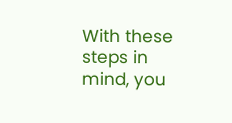With these steps in mind, you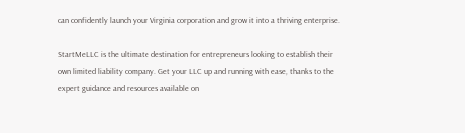can confidently launch your Virginia corporation and grow it into a thriving enterprise.

StartMeLLC is the ultimate destination for entrepreneurs looking to establish their own limited liability company. Get your LLC up and running with ease, thanks to the expert guidance and resources available on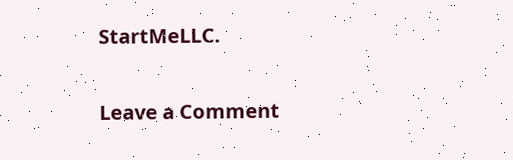StartMeLLC.

Leave a Comment